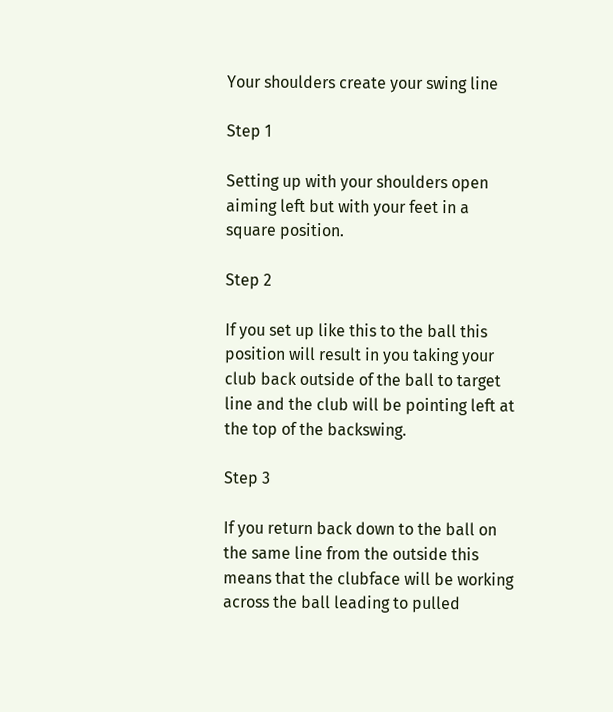Your shoulders create your swing line

Step 1

Setting up with your shoulders open aiming left but with your feet in a square position.

Step 2

If you set up like this to the ball this position will result in you taking your club back outside of the ball to target line and the club will be pointing left at the top of the backswing.

Step 3

If you return back down to the ball on the same line from the outside this means that the clubface will be working across the ball leading to pulled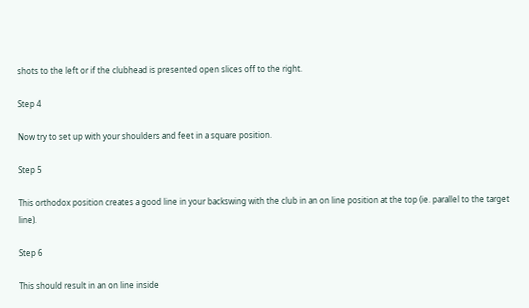shots to the left or if the clubhead is presented open slices off to the right.

Step 4

Now try to set up with your shoulders and feet in a square position.

Step 5

This orthodox position creates a good line in your backswing with the club in an on line position at the top (ie. parallel to the target line).

Step 6

This should result in an on line inside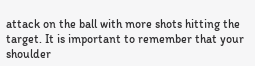attack on the ball with more shots hitting the target. It is important to remember that your shoulder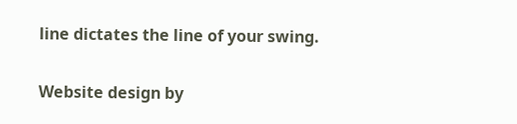line dictates the line of your swing.

Website design by